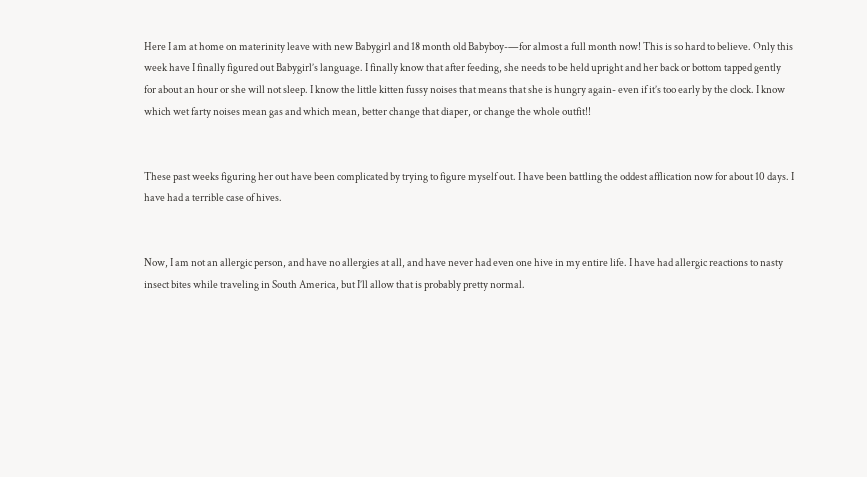Here I am at home on materinity leave with new Babygirl and 18 month old Babyboy-—for almost a full month now! This is so hard to believe. Only this week have I finally figured out Babygirl’s language. I finally know that after feeding, she needs to be held upright and her back or bottom tapped gently for about an hour or she will not sleep. I know the little kitten fussy noises that means that she is hungry again- even if it’s too early by the clock. I know which wet farty noises mean gas and which mean, better change that diaper, or change the whole outfit!!


These past weeks figuring her out have been complicated by trying to figure myself out. I have been battling the oddest afflication now for about 10 days. I have had a terrible case of hives.


Now, I am not an allergic person, and have no allergies at all, and have never had even one hive in my entire life. I have had allergic reactions to nasty insect bites while traveling in South America, but I’ll allow that is probably pretty normal.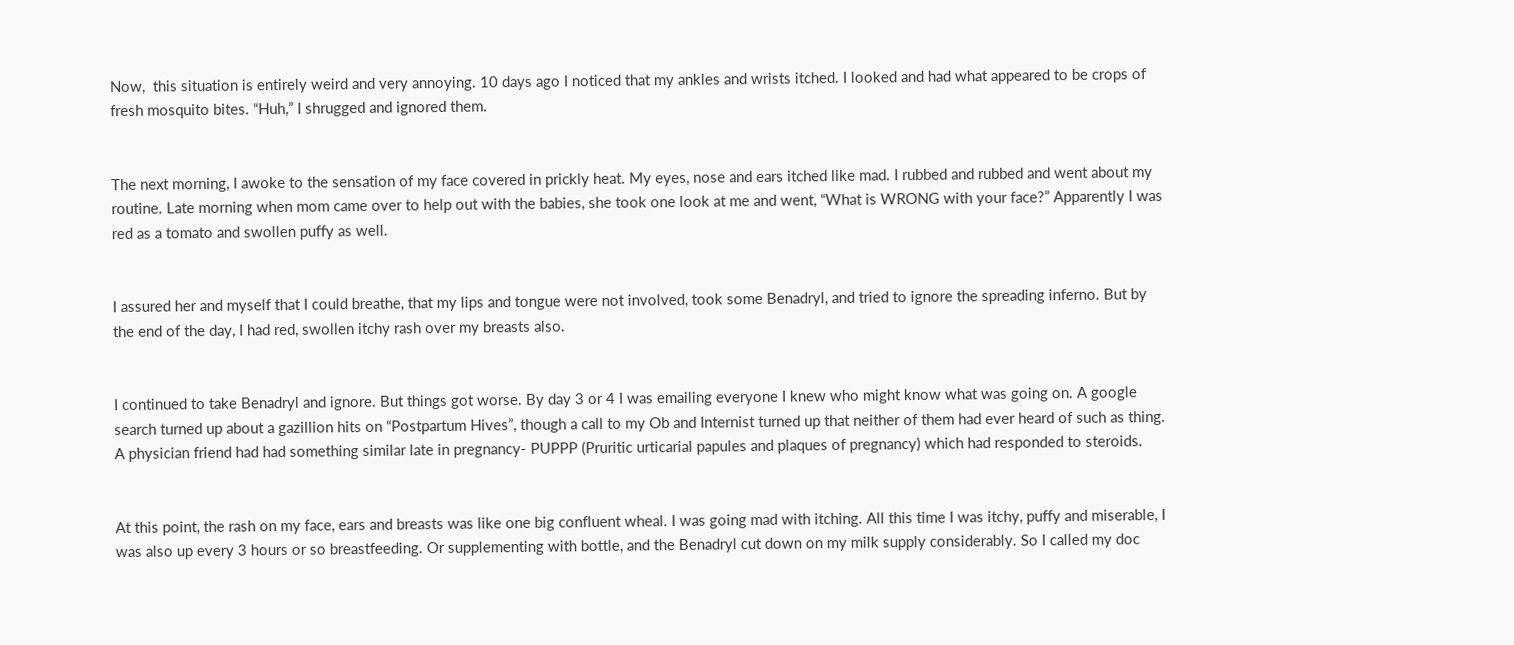Now,  this situation is entirely weird and very annoying. 10 days ago I noticed that my ankles and wrists itched. I looked and had what appeared to be crops of fresh mosquito bites. “Huh,” I shrugged and ignored them.


The next morning, I awoke to the sensation of my face covered in prickly heat. My eyes, nose and ears itched like mad. I rubbed and rubbed and went about my routine. Late morning when mom came over to help out with the babies, she took one look at me and went, “What is WRONG with your face?” Apparently I was red as a tomato and swollen puffy as well.


I assured her and myself that I could breathe, that my lips and tongue were not involved, took some Benadryl, and tried to ignore the spreading inferno. But by the end of the day, I had red, swollen itchy rash over my breasts also.


I continued to take Benadryl and ignore. But things got worse. By day 3 or 4 I was emailing everyone I knew who might know what was going on. A google search turned up about a gazillion hits on “Postpartum Hives”, though a call to my Ob and Internist turned up that neither of them had ever heard of such as thing. A physician friend had had something similar late in pregnancy- PUPPP (Pruritic urticarial papules and plaques of pregnancy) which had responded to steroids.


At this point, the rash on my face, ears and breasts was like one big confluent wheal. I was going mad with itching. All this time I was itchy, puffy and miserable, I was also up every 3 hours or so breastfeeding. Or supplementing with bottle, and the Benadryl cut down on my milk supply considerably. So I called my doc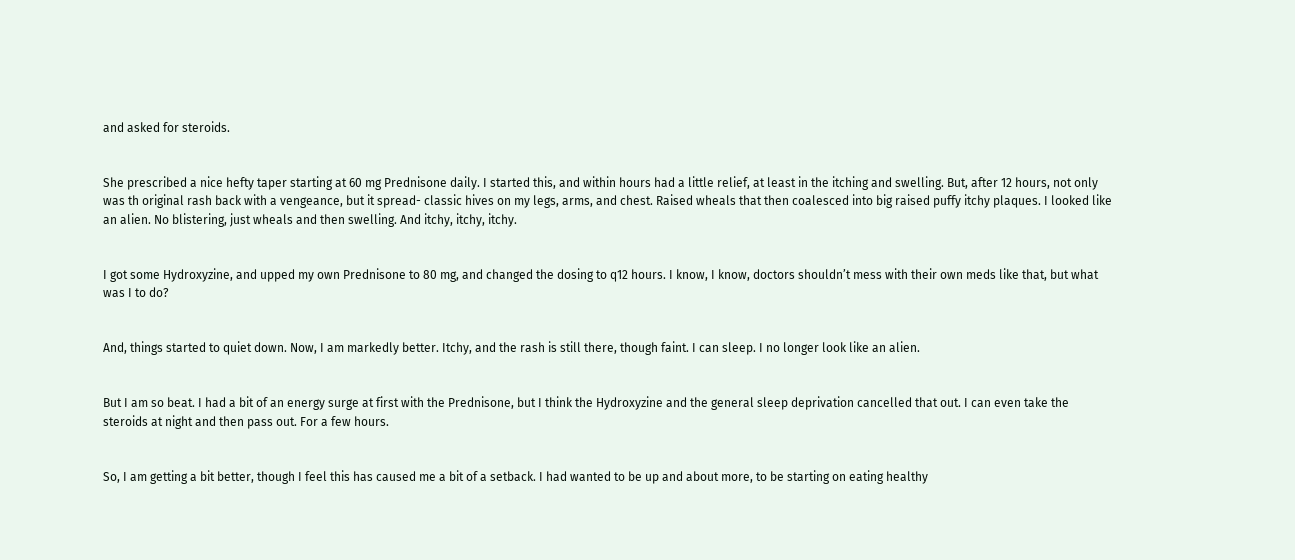and asked for steroids.


She prescribed a nice hefty taper starting at 60 mg Prednisone daily. I started this, and within hours had a little relief, at least in the itching and swelling. But, after 12 hours, not only was th original rash back with a vengeance, but it spread- classic hives on my legs, arms, and chest. Raised wheals that then coalesced into big raised puffy itchy plaques. I looked like an alien. No blistering, just wheals and then swelling. And itchy, itchy, itchy.


I got some Hydroxyzine, and upped my own Prednisone to 80 mg, and changed the dosing to q12 hours. I know, I know, doctors shouldn’t mess with their own meds like that, but what was I to do?


And, things started to quiet down. Now, I am markedly better. Itchy, and the rash is still there, though faint. I can sleep. I no longer look like an alien.


But I am so beat. I had a bit of an energy surge at first with the Prednisone, but I think the Hydroxyzine and the general sleep deprivation cancelled that out. I can even take the steroids at night and then pass out. For a few hours.


So, I am getting a bit better, though I feel this has caused me a bit of a setback. I had wanted to be up and about more, to be starting on eating healthy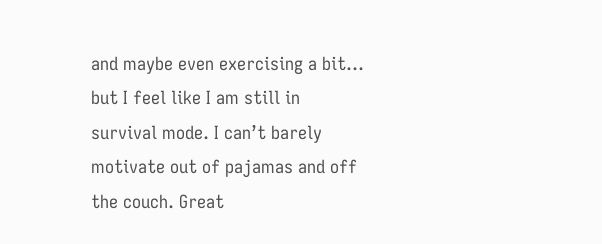and maybe even exercising a bit… but I feel like I am still in survival mode. I can’t barely motivate out of pajamas and off the couch. Great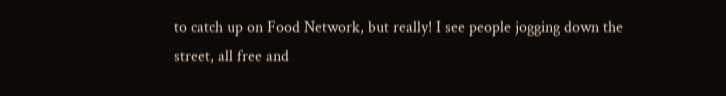to catch up on Food Network, but really! I see people jogging down the street, all free and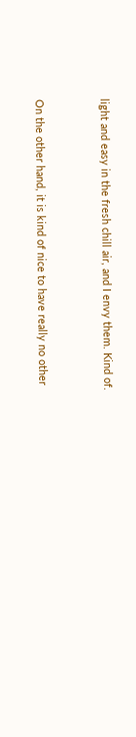light and easy in the fresh chill air, and I envy them. Kind of.


On the other hand, it is kind of nice to have really no other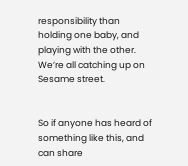responsibility than holding one baby, and playing with the other. We’re all catching up on Sesame street.


So if anyone has heard of something like this, and can share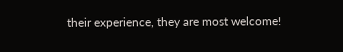their experience, they are most welcome!